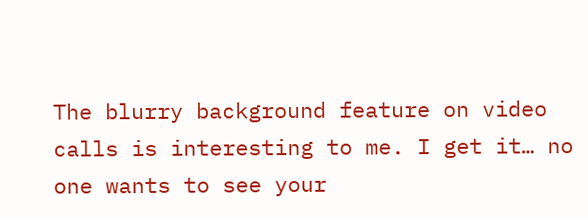The blurry background feature on video calls is interesting to me. I get it… no one wants to see your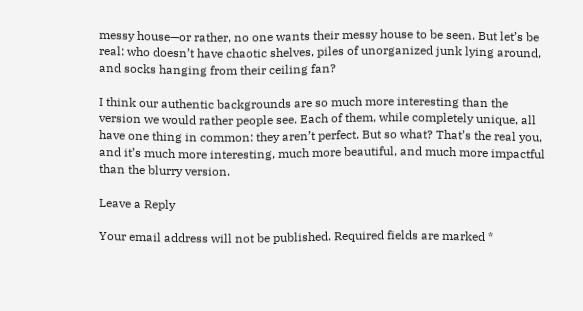messy house—or rather, no one wants their messy house to be seen. But let’s be real: who doesn’t have chaotic shelves, piles of unorganized junk lying around, and socks hanging from their ceiling fan?

I think our authentic backgrounds are so much more interesting than the version we would rather people see. Each of them, while completely unique, all have one thing in common: they aren’t perfect. But so what? That’s the real you, and it’s much more interesting, much more beautiful, and much more impactful than the blurry version.

Leave a Reply

Your email address will not be published. Required fields are marked *